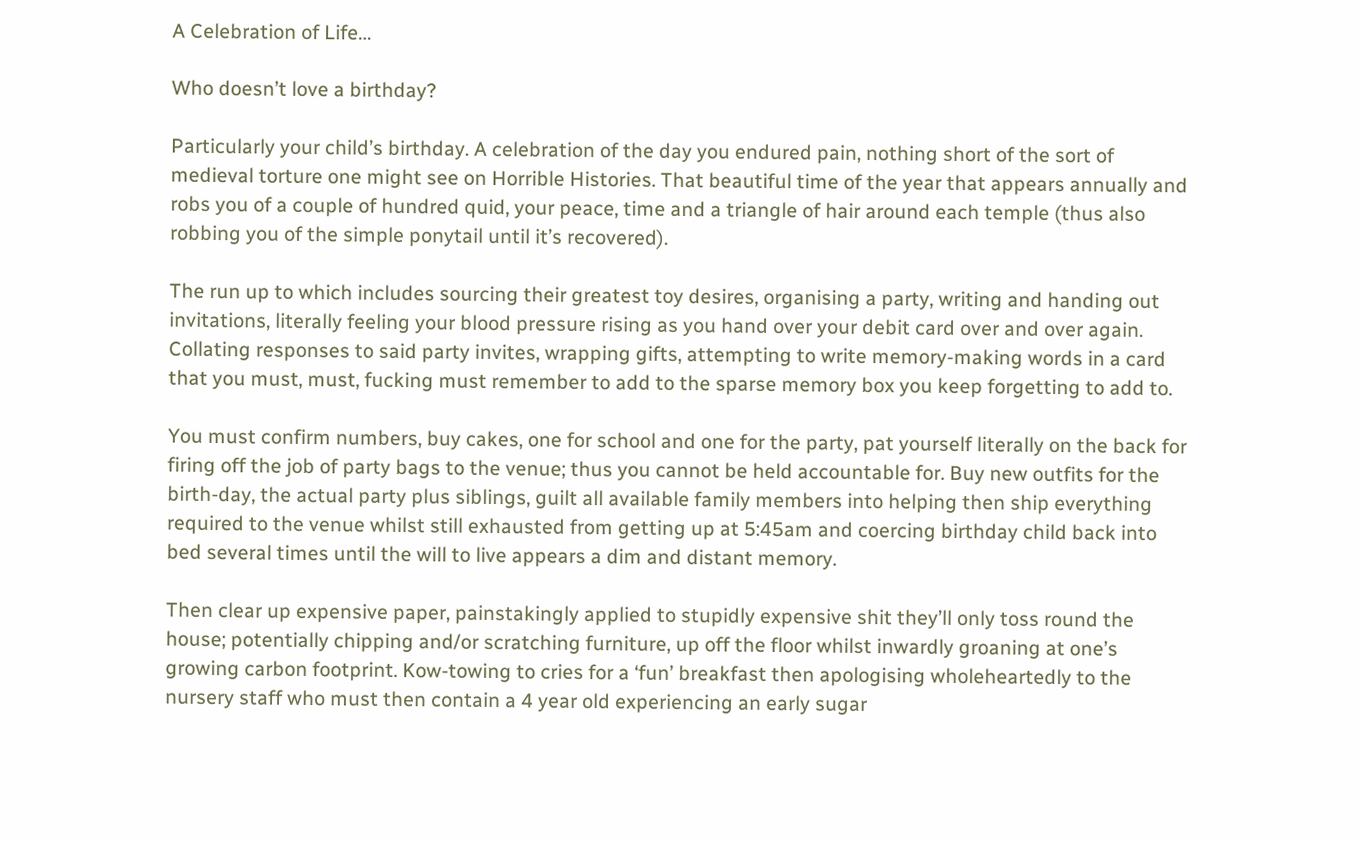A Celebration of Life…

Who doesn’t love a birthday?

Particularly your child’s birthday. A celebration of the day you endured pain, nothing short of the sort of medieval torture one might see on Horrible Histories. That beautiful time of the year that appears annually and robs you of a couple of hundred quid, your peace, time and a triangle of hair around each temple (thus also robbing you of the simple ponytail until it’s recovered).

The run up to which includes sourcing their greatest toy desires, organising a party, writing and handing out invitations, literally feeling your blood pressure rising as you hand over your debit card over and over again. Collating responses to said party invites, wrapping gifts, attempting to write memory-making words in a card that you must, must, fucking must remember to add to the sparse memory box you keep forgetting to add to.

You must confirm numbers, buy cakes, one for school and one for the party, pat yourself literally on the back for firing off the job of party bags to the venue; thus you cannot be held accountable for. Buy new outfits for the birth-day, the actual party plus siblings, guilt all available family members into helping then ship everything required to the venue whilst still exhausted from getting up at 5:45am and coercing birthday child back into bed several times until the will to live appears a dim and distant memory.

Then clear up expensive paper, painstakingly applied to stupidly expensive shit they’ll only toss round the house; potentially chipping and/or scratching furniture, up off the floor whilst inwardly groaning at one’s growing carbon footprint. Kow-towing to cries for a ‘fun’ breakfast then apologising wholeheartedly to the nursery staff who must then contain a 4 year old experiencing an early sugar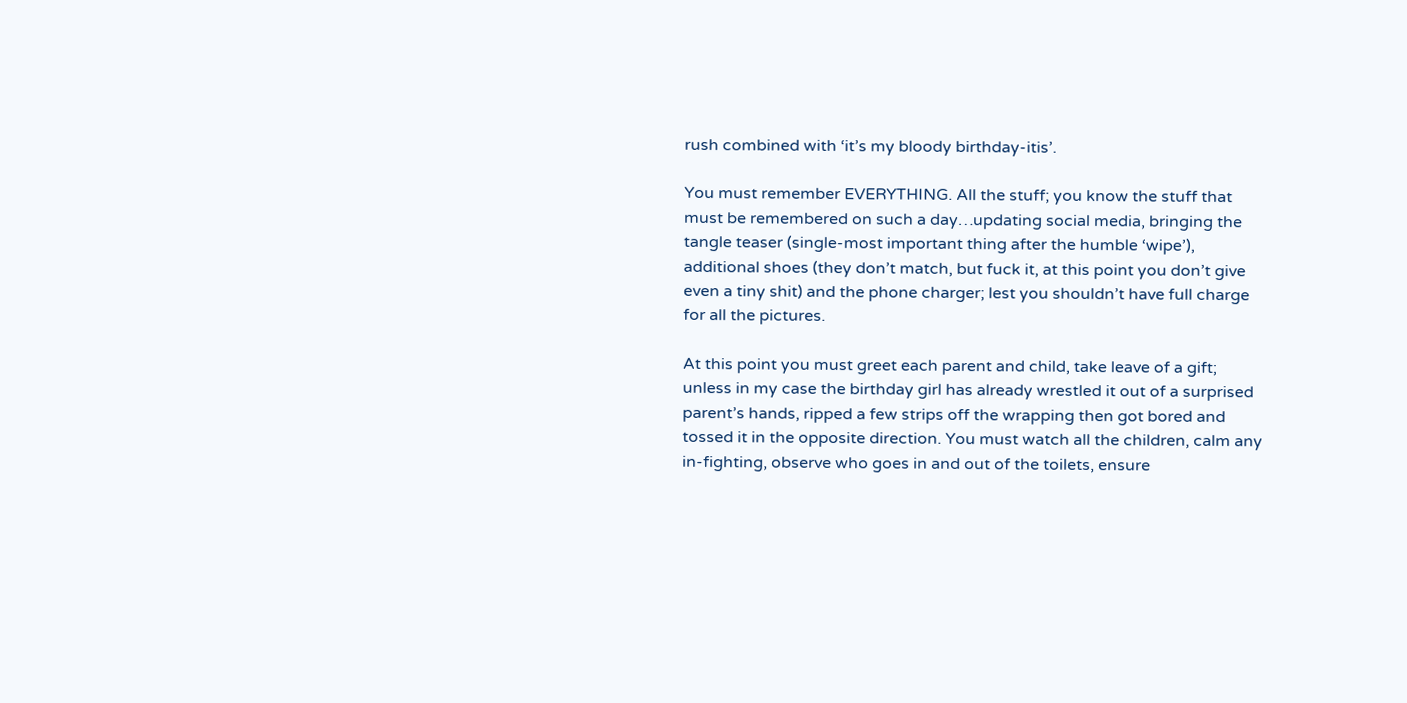rush combined with ‘it’s my bloody birthday-itis’.

You must remember EVERYTHING. All the stuff; you know the stuff that must be remembered on such a day…updating social media, bringing the tangle teaser (single-most important thing after the humble ‘wipe’), additional shoes (they don’t match, but fuck it, at this point you don’t give even a tiny shit) and the phone charger; lest you shouldn’t have full charge for all the pictures.

At this point you must greet each parent and child, take leave of a gift; unless in my case the birthday girl has already wrestled it out of a surprised parent’s hands, ripped a few strips off the wrapping then got bored and tossed it in the opposite direction. You must watch all the children, calm any in-fighting, observe who goes in and out of the toilets, ensure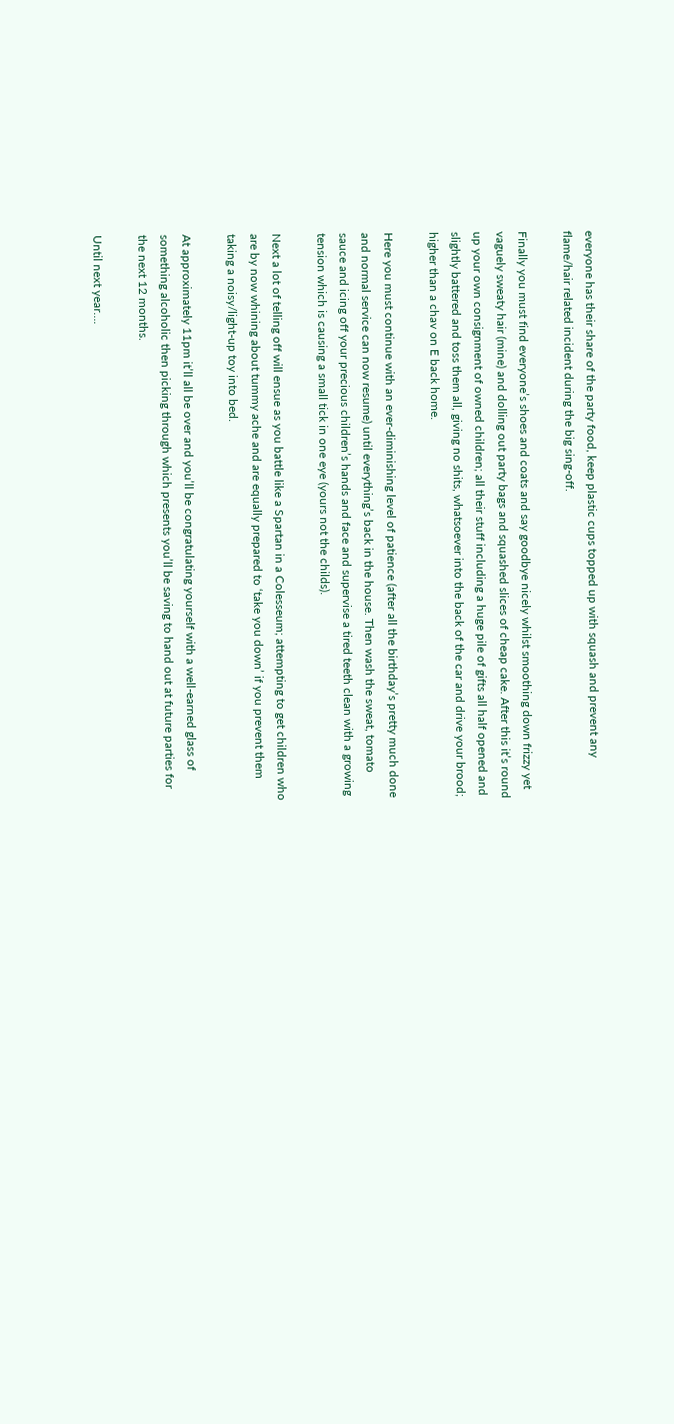everyone has their share of the party food, keep plastic cups topped up with squash and prevent any flame/hair related incident during the big sing-off.

Finally you must find everyone’s shoes and coats and say goodbye nicely whilst smoothing down frizzy yet vaguely sweaty hair (mine) and dolling out party bags and squashed slices of cheap cake. After this it’s round up your own consignment of owned children; all their stuff including a huge pile of gifts all half opened and slightly battered and toss them all, giving no shits, whatsoever into the back of the car and drive your brood; higher than a chav on E back home.

Here you must continue with an ever-diminishing level of patience (after all the birthday’s pretty much done and normal service can now resume) until everything’s back in the house. Then wash the sweat, tomato sauce and icing off your precious children’s hands and face and supervise a tired teeth clean with a growing tension which is causing a small tick in one eye (yours not the childs).

Next a lot of telling off will ensue as you battle like a Spartan in a Colesseum; attempting to get children who are by now whining about tummy ache and are equally prepared to ‘take you down’ if you prevent them taking a noisy/light-up toy into bed.

At approximately 11pm it’ll all be over and you’ll be congratulating yourself with a well-earned glass of something alcoholic then picking through which presents you’ll be saving to hand out at future parties for the next 12 months.

Until next year….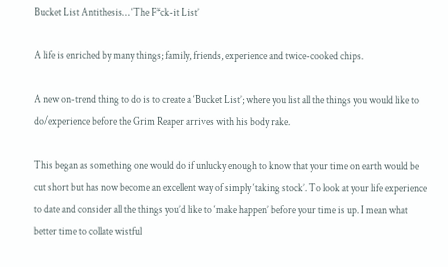Bucket List Antithesis… ‘The F*ck-it List’

A life is enriched by many things; family, friends, experience and twice-cooked chips.

A new on-trend thing to do is to create a ‘Bucket List’; where you list all the things you would like to do/experience before the Grim Reaper arrives with his body rake.

This began as something one would do if unlucky enough to know that your time on earth would be cut short but has now become an excellent way of simply ‘taking stock’. To look at your life experience to date and consider all the things you’d like to ‘make happen’ before your time is up. I mean what better time to collate wistful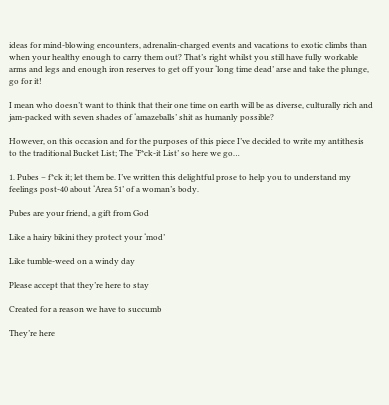ideas for mind-blowing encounters, adrenalin-charged events and vacations to exotic climbs than when your healthy enough to carry them out? That’s right whilst you still have fully workable arms and legs and enough iron reserves to get off your ‘long time dead’ arse and take the plunge, go for it!

I mean who doesn’t want to think that their one time on earth will be as diverse, culturally rich and jam-packed with seven shades of ‘amazeballs’ shit as humanly possible?

However, on this occasion and for the purposes of this piece I’ve decided to write my antithesis to the traditional Bucket List; The ‘F*ck-it List’ so here we go…

1. Pubes – f*ck it; let them be. I’ve written this delightful prose to help you to understand my feelings post-40 about ‘Area 51’ of a woman’s body.

Pubes are your friend, a gift from God

Like a hairy bikini they protect your ‘mod’

Like tumble-weed on a windy day

Please accept that they’re here to stay

Created for a reason we have to succumb

They’re here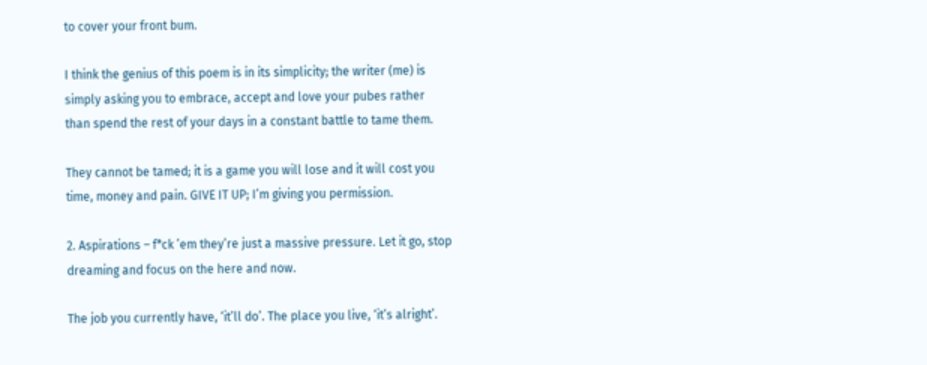to cover your front bum.

I think the genius of this poem is in its simplicity; the writer (me) is simply asking you to embrace, accept and love your pubes rather than spend the rest of your days in a constant battle to tame them.

They cannot be tamed; it is a game you will lose and it will cost you time, money and pain. GIVE IT UP; I’m giving you permission.

2. Aspirations – f*ck ’em they’re just a massive pressure. Let it go, stop dreaming and focus on the here and now.

The job you currently have, ‘it’ll do’. The place you live, ‘it’s alright’.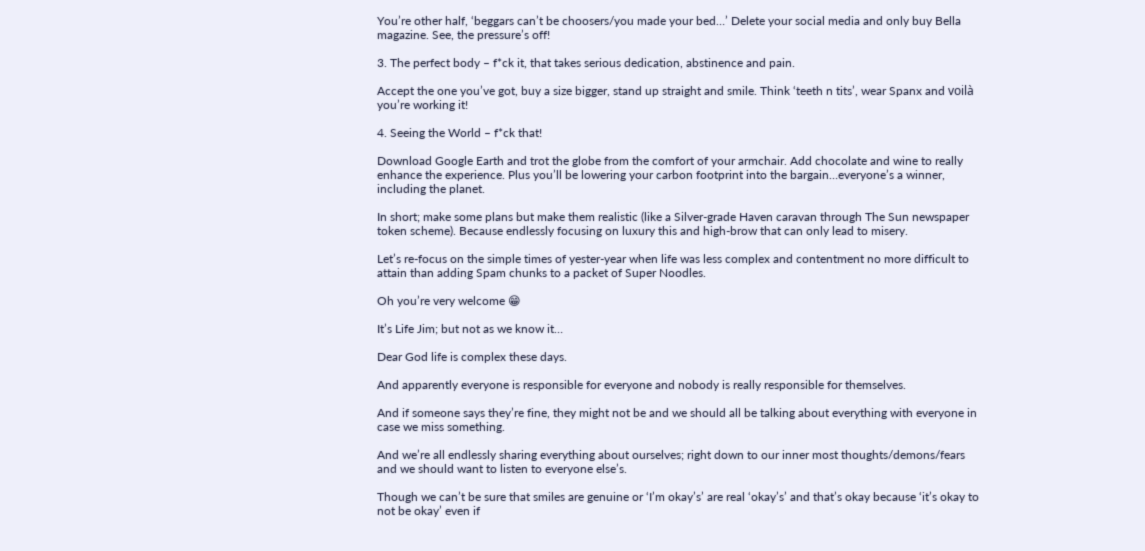You’re other half, ‘beggars can’t be choosers/you made your bed…’ Delete your social media and only buy Bella magazine. See, the pressure’s off!

3. The perfect body – f*ck it, that takes serious dedication, abstinence and pain.

Accept the one you’ve got, buy a size bigger, stand up straight and smile. Think ‘teeth n tits’, wear Spanx and voilà you’re working it!

4. Seeing the World – f*ck that!

Download Google Earth and trot the globe from the comfort of your armchair. Add chocolate and wine to really enhance the experience. Plus you’ll be lowering your carbon footprint into the bargain…everyone’s a winner, including the planet.

In short; make some plans but make them realistic (like a Silver-grade Haven caravan through The Sun newspaper token scheme). Because endlessly focusing on luxury this and high-brow that can only lead to misery.

Let’s re-focus on the simple times of yester-year when life was less complex and contentment no more difficult to attain than adding Spam chunks to a packet of Super Noodles.

Oh you’re very welcome 😁

It’s Life Jim; but not as we know it…

Dear God life is complex these days.

And apparently everyone is responsible for everyone and nobody is really responsible for themselves.

And if someone says they’re fine, they might not be and we should all be talking about everything with everyone in case we miss something.

And we’re all endlessly sharing everything about ourselves; right down to our inner most thoughts/demons/fears and we should want to listen to everyone else’s.

Though we can’t be sure that smiles are genuine or ‘I’m okay’s’ are real ‘okay’s’ and that’s okay because ‘it’s okay to not be okay’ even if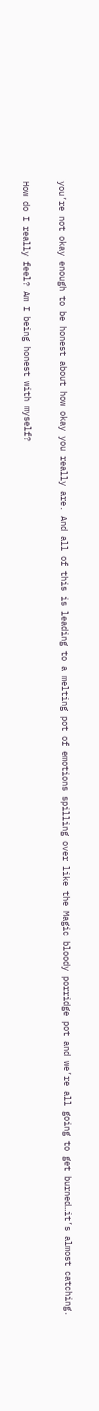you’re not okay enough to be honest about how okay you really are. And all of this is leading to a melting pot of emotions spilling over like the Magic bloody porridge pot and we’re all going to get burned…it’s almost catching.

How do I really feel? Am I being honest with myself?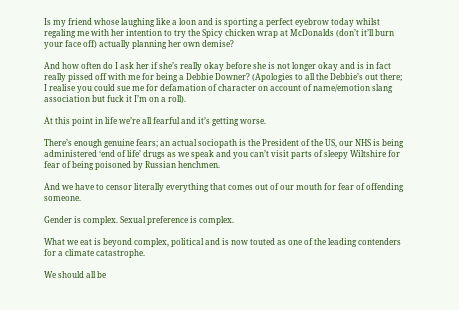Is my friend whose laughing like a loon and is sporting a perfect eyebrow today whilst regaling me with her intention to try the Spicy chicken wrap at McDonalds (don’t it’ll burn your face off) actually planning her own demise?

And how often do I ask her if she’s really okay before she is not longer okay and is in fact really pissed off with me for being a Debbie Downer? (Apologies to all the Debbie’s out there; I realise you could sue me for defamation of character on account of name/emotion slang association but fuck it I’m on a roll).

At this point in life we’re all fearful and it’s getting worse.

There’s enough genuine fears; an actual sociopath is the President of the US, our NHS is being administered ‘end of life’ drugs as we speak and you can’t visit parts of sleepy Wiltshire for fear of being poisoned by Russian henchmen.

And we have to censor literally everything that comes out of our mouth for fear of offending someone.

Gender is complex. Sexual preference is complex.

What we eat is beyond complex, political and is now touted as one of the leading contenders for a climate catastrophe.

We should all be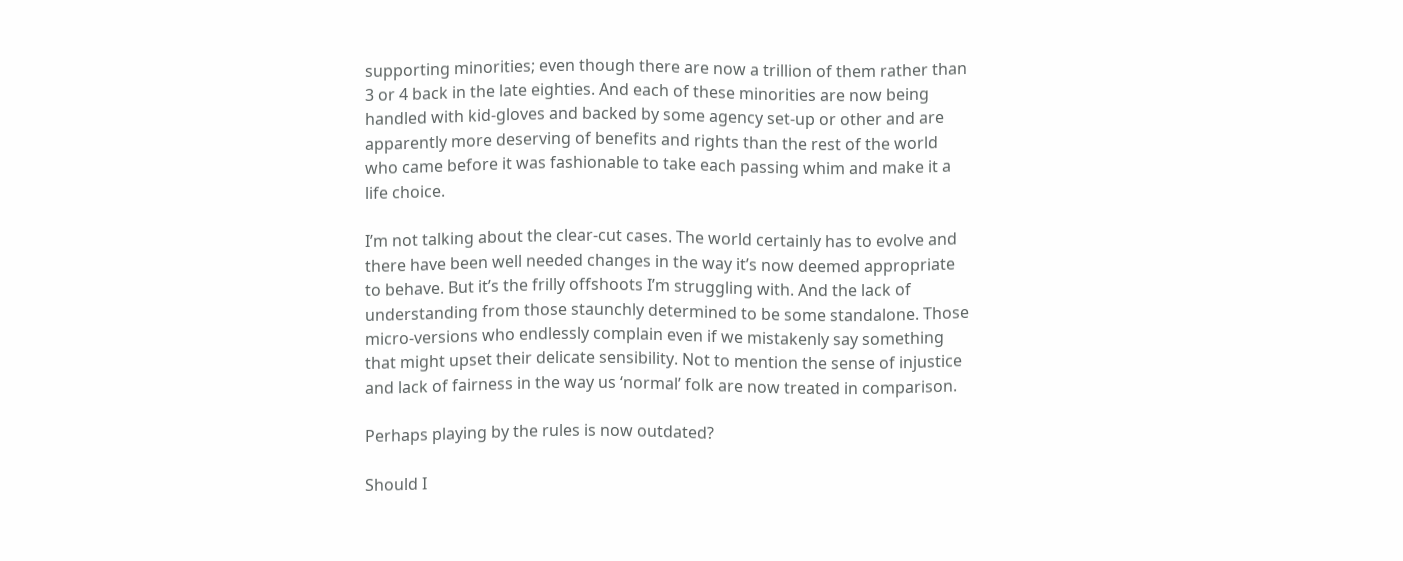supporting minorities; even though there are now a trillion of them rather than 3 or 4 back in the late eighties. And each of these minorities are now being handled with kid-gloves and backed by some agency set-up or other and are apparently more deserving of benefits and rights than the rest of the world who came before it was fashionable to take each passing whim and make it a life choice.

I’m not talking about the clear-cut cases. The world certainly has to evolve and there have been well needed changes in the way it’s now deemed appropriate to behave. But it’s the frilly offshoots I’m struggling with. And the lack of understanding from those staunchly determined to be some standalone. Those micro-versions who endlessly complain even if we mistakenly say something that might upset their delicate sensibility. Not to mention the sense of injustice and lack of fairness in the way us ‘normal’ folk are now treated in comparison.

Perhaps playing by the rules is now outdated?

Should I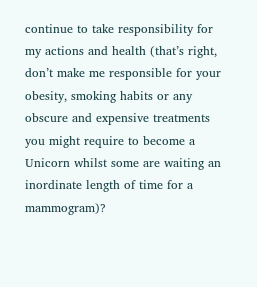continue to take responsibility for my actions and health (that’s right, don’t make me responsible for your obesity, smoking habits or any obscure and expensive treatments you might require to become a Unicorn whilst some are waiting an inordinate length of time for a mammogram)?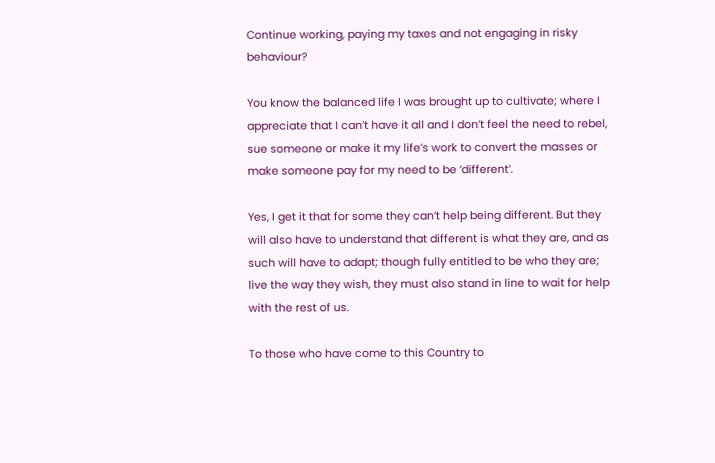Continue working, paying my taxes and not engaging in risky behaviour?

You know the balanced life I was brought up to cultivate; where I appreciate that I can’t have it all and I don’t feel the need to rebel, sue someone or make it my life’s work to convert the masses or make someone pay for my need to be ‘different’.

Yes, I get it that for some they can’t help being different. But they will also have to understand that different is what they are, and as such will have to adapt; though fully entitled to be who they are; live the way they wish, they must also stand in line to wait for help with the rest of us.

To those who have come to this Country to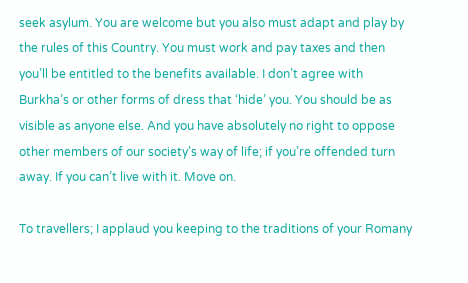seek asylum. You are welcome but you also must adapt and play by the rules of this Country. You must work and pay taxes and then you’ll be entitled to the benefits available. I don’t agree with Burkha’s or other forms of dress that ‘hide’ you. You should be as visible as anyone else. And you have absolutely no right to oppose other members of our society’s way of life; if you’re offended turn away. If you can’t live with it. Move on.

To travellers; I applaud you keeping to the traditions of your Romany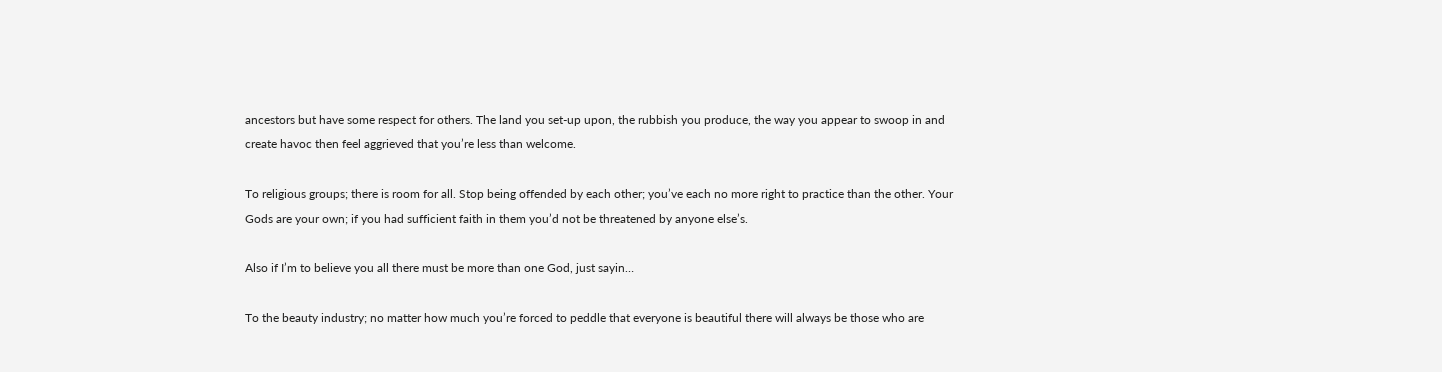ancestors but have some respect for others. The land you set-up upon, the rubbish you produce, the way you appear to swoop in and create havoc then feel aggrieved that you’re less than welcome.

To religious groups; there is room for all. Stop being offended by each other; you’ve each no more right to practice than the other. Your Gods are your own; if you had sufficient faith in them you’d not be threatened by anyone else’s.

Also if I’m to believe you all there must be more than one God, just sayin…

To the beauty industry; no matter how much you’re forced to peddle that everyone is beautiful there will always be those who are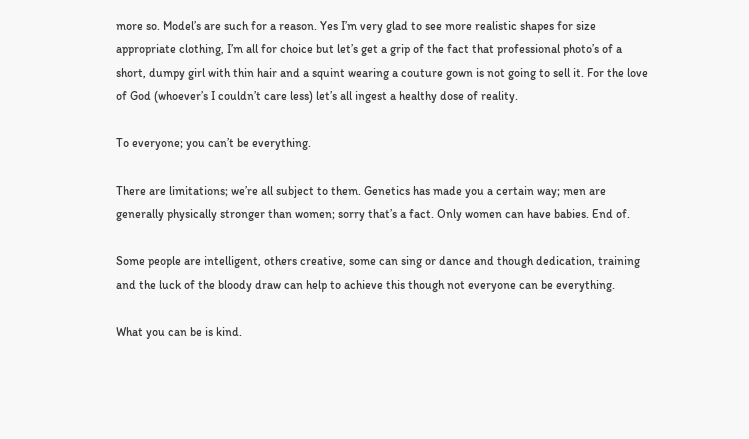more so. Model’s are such for a reason. Yes I’m very glad to see more realistic shapes for size appropriate clothing, I’m all for choice but let’s get a grip of the fact that professional photo’s of a short, dumpy girl with thin hair and a squint wearing a couture gown is not going to sell it. For the love of God (whoever’s I couldn’t care less) let’s all ingest a healthy dose of reality.

To everyone; you can’t be everything.

There are limitations; we’re all subject to them. Genetics has made you a certain way; men are generally physically stronger than women; sorry that’s a fact. Only women can have babies. End of.

Some people are intelligent, others creative, some can sing or dance and though dedication, training and the luck of the bloody draw can help to achieve this though not everyone can be everything.

What you can be is kind.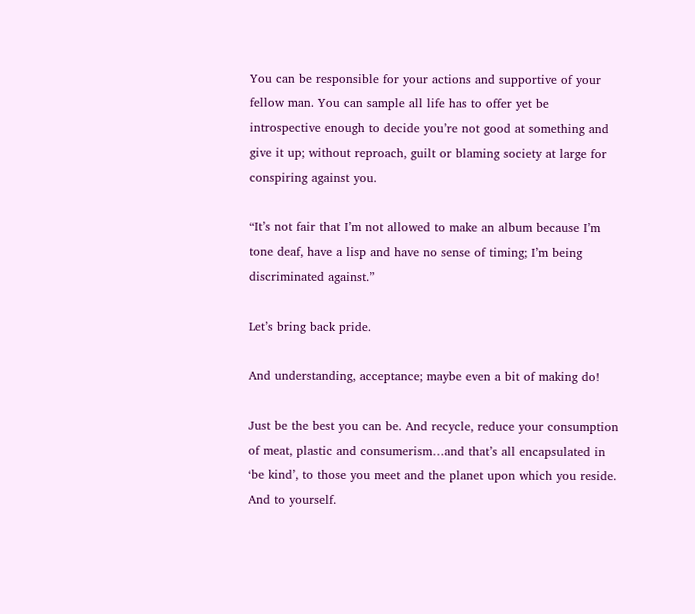You can be responsible for your actions and supportive of your fellow man. You can sample all life has to offer yet be introspective enough to decide you’re not good at something and give it up; without reproach, guilt or blaming society at large for conspiring against you.

“It’s not fair that I’m not allowed to make an album because I’m tone deaf, have a lisp and have no sense of timing; I’m being discriminated against.”

Let’s bring back pride.

And understanding, acceptance; maybe even a bit of making do!

Just be the best you can be. And recycle, reduce your consumption of meat, plastic and consumerism…and that’s all encapsulated in ‘be kind’, to those you meet and the planet upon which you reside. And to yourself.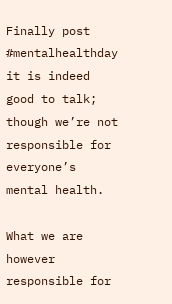Finally post #mentalhealthday it is indeed good to talk; though we’re not responsible for everyone’s mental health.

What we are however responsible for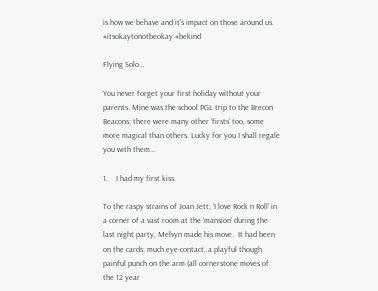is how we behave and it’s impact on those around us. #itsokaytonotbeokay #bekind

Flying Solo…

You never forget your first holiday without your parents. Mine was the school PGL trip to the Brecon Beacons; there were many other ‘firsts’ too, some more magical than others. Lucky for you I shall regale you with them…

1.    I had my first kiss.

To the raspy strains of Joan Jett; ‘I love Rock n Roll’ in a corner of a vast room at the ‘mansion’ during the last night party, Melvyn made his move.  It had been on the cards; much eye-contact, a playful though painful punch on the arm (all cornerstone moves of the 12 year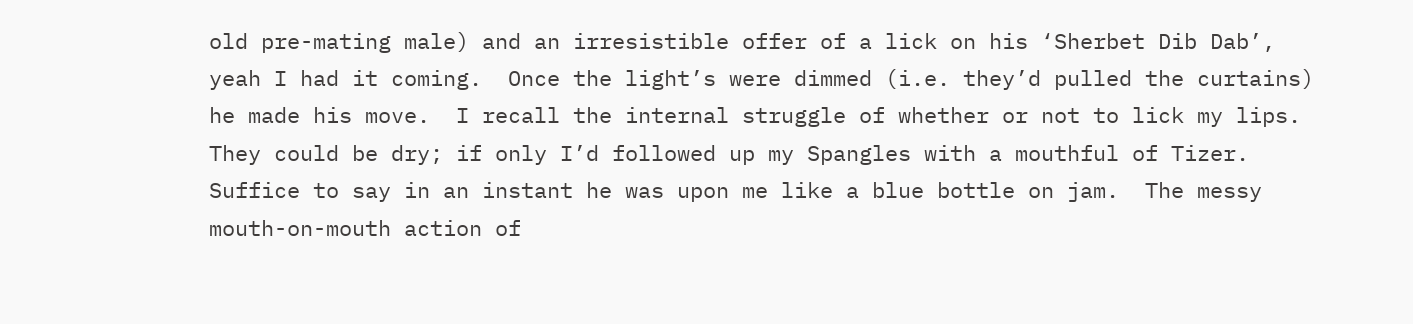old pre-mating male) and an irresistible offer of a lick on his ‘Sherbet Dib Dab’, yeah I had it coming.  Once the light’s were dimmed (i.e. they’d pulled the curtains) he made his move.  I recall the internal struggle of whether or not to lick my lips.  They could be dry; if only I’d followed up my Spangles with a mouthful of Tizer.  Suffice to say in an instant he was upon me like a blue bottle on jam.  The messy mouth-on-mouth action of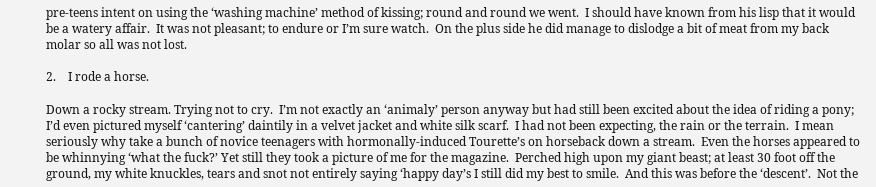pre-teens intent on using the ‘washing machine’ method of kissing; round and round we went.  I should have known from his lisp that it would be a watery affair.  It was not pleasant; to endure or I’m sure watch.  On the plus side he did manage to dislodge a bit of meat from my back molar so all was not lost.

2.    I rode a horse.

Down a rocky stream. Trying not to cry.  I’m not exactly an ‘animaly’ person anyway but had still been excited about the idea of riding a pony; I’d even pictured myself ‘cantering’ daintily in a velvet jacket and white silk scarf.  I had not been expecting, the rain or the terrain.  I mean seriously why take a bunch of novice teenagers with hormonally-induced Tourette’s on horseback down a stream.  Even the horses appeared to be whinnying ‘what the fuck?’ Yet still they took a picture of me for the magazine.  Perched high upon my giant beast; at least 30 foot off the ground, my white knuckles, tears and snot not entirely saying ‘happy day’s I still did my best to smile.  And this was before the ‘descent’.  Not the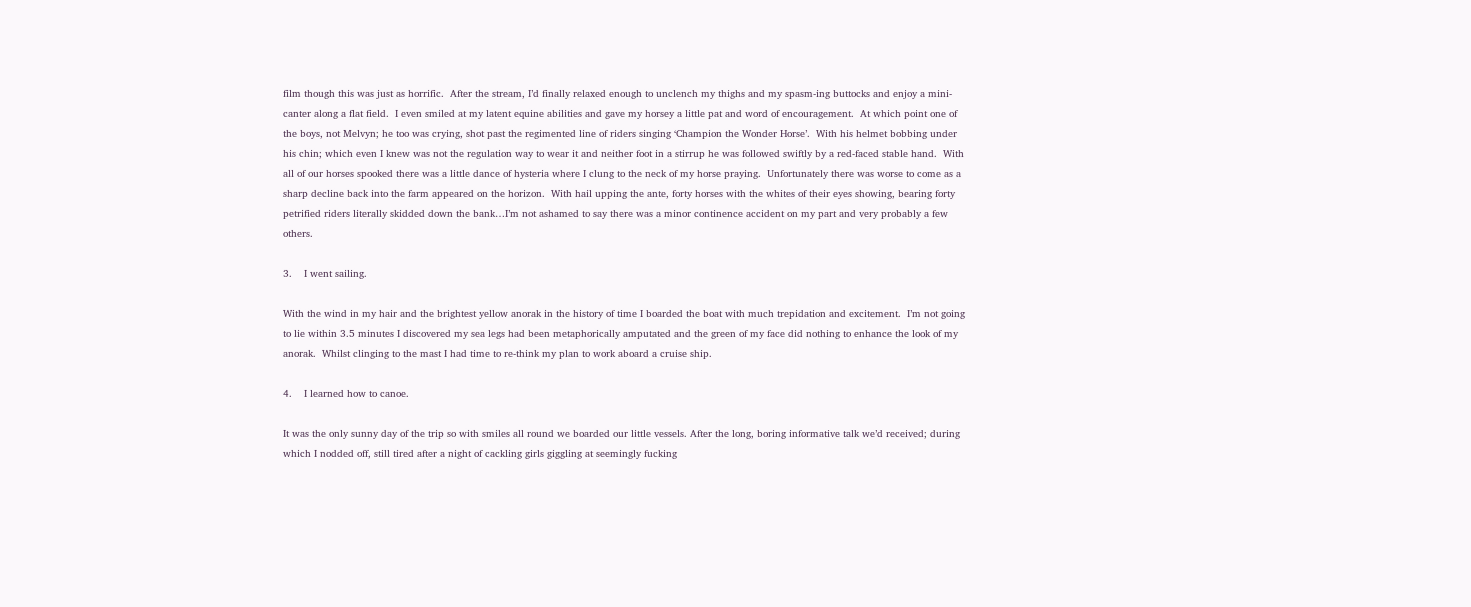film though this was just as horrific.  After the stream, I’d finally relaxed enough to unclench my thighs and my spasm-ing buttocks and enjoy a mini-canter along a flat field.  I even smiled at my latent equine abilities and gave my horsey a little pat and word of encouragement.  At which point one of the boys, not Melvyn; he too was crying, shot past the regimented line of riders singing ‘Champion the Wonder Horse’.  With his helmet bobbing under his chin; which even I knew was not the regulation way to wear it and neither foot in a stirrup he was followed swiftly by a red-faced stable hand.  With all of our horses spooked there was a little dance of hysteria where I clung to the neck of my horse praying.  Unfortunately there was worse to come as a sharp decline back into the farm appeared on the horizon.  With hail upping the ante, forty horses with the whites of their eyes showing, bearing forty petrified riders literally skidded down the bank…I’m not ashamed to say there was a minor continence accident on my part and very probably a few others.

3.    I went sailing.

With the wind in my hair and the brightest yellow anorak in the history of time I boarded the boat with much trepidation and excitement.  I’m not going to lie within 3.5 minutes I discovered my sea legs had been metaphorically amputated and the green of my face did nothing to enhance the look of my anorak.  Whilst clinging to the mast I had time to re-think my plan to work aboard a cruise ship.

4.    I learned how to canoe.

It was the only sunny day of the trip so with smiles all round we boarded our little vessels. After the long, boring informative talk we’d received; during which I nodded off, still tired after a night of cackling girls giggling at seemingly fucking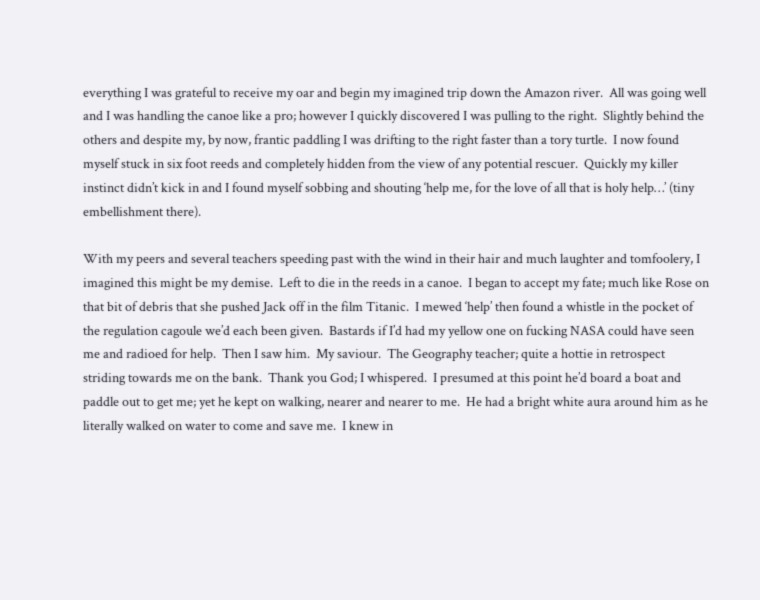everything I was grateful to receive my oar and begin my imagined trip down the Amazon river.  All was going well and I was handling the canoe like a pro; however I quickly discovered I was pulling to the right.  Slightly behind the others and despite my, by now, frantic paddling I was drifting to the right faster than a tory turtle.  I now found myself stuck in six foot reeds and completely hidden from the view of any potential rescuer.  Quickly my killer instinct didn’t kick in and I found myself sobbing and shouting ‘help me, for the love of all that is holy help…’ (tiny embellishment there).

With my peers and several teachers speeding past with the wind in their hair and much laughter and tomfoolery, I imagined this might be my demise.  Left to die in the reeds in a canoe.  I began to accept my fate; much like Rose on that bit of debris that she pushed Jack off in the film Titanic.  I mewed ‘help’ then found a whistle in the pocket of the regulation cagoule we’d each been given.  Bastards if I’d had my yellow one on fucking NASA could have seen me and radioed for help.  Then I saw him.  My saviour.  The Geography teacher; quite a hottie in retrospect striding towards me on the bank.  Thank you God; I whispered.  I presumed at this point he’d board a boat and paddle out to get me; yet he kept on walking, nearer and nearer to me.  He had a bright white aura around him as he literally walked on water to come and save me.  I knew in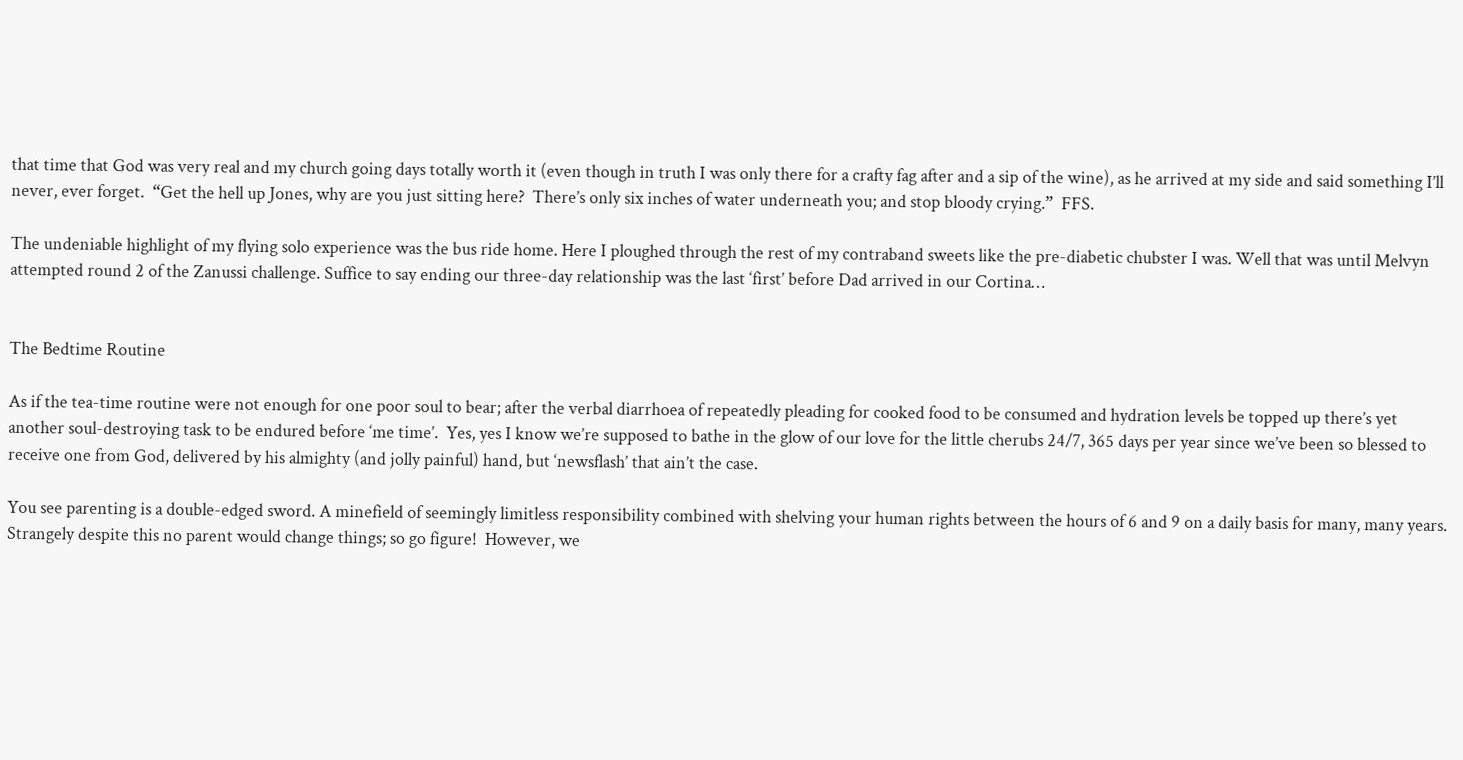that time that God was very real and my church going days totally worth it (even though in truth I was only there for a crafty fag after and a sip of the wine), as he arrived at my side and said something I’ll never, ever forget.  “Get the hell up Jones, why are you just sitting here?  There’s only six inches of water underneath you; and stop bloody crying.”  FFS.

The undeniable highlight of my flying solo experience was the bus ride home. Here I ploughed through the rest of my contraband sweets like the pre-diabetic chubster I was. Well that was until Melvyn attempted round 2 of the Zanussi challenge. Suffice to say ending our three-day relationship was the last ‘first’ before Dad arrived in our Cortina…


The Bedtime Routine

As if the tea-time routine were not enough for one poor soul to bear; after the verbal diarrhoea of repeatedly pleading for cooked food to be consumed and hydration levels be topped up there’s yet another soul-destroying task to be endured before ‘me time’.  Yes, yes I know we’re supposed to bathe in the glow of our love for the little cherubs 24/7, 365 days per year since we’ve been so blessed to receive one from God, delivered by his almighty (and jolly painful) hand, but ‘newsflash’ that ain’t the case.

You see parenting is a double-edged sword. A minefield of seemingly limitless responsibility combined with shelving your human rights between the hours of 6 and 9 on a daily basis for many, many years.  Strangely despite this no parent would change things; so go figure!  However, we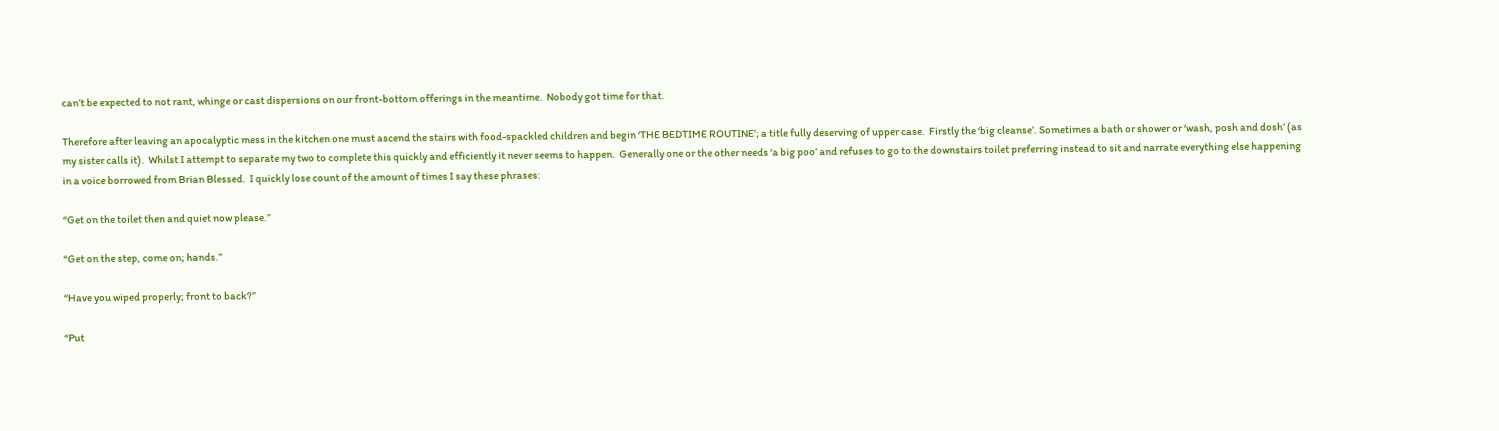can’t be expected to not rant, whinge or cast dispersions on our front-bottom offerings in the meantime.  Nobody got time for that.

Therefore after leaving an apocalyptic mess in the kitchen one must ascend the stairs with food-spackled children and begin ‘THE BEDTIME ROUTINE’; a title fully deserving of upper case.  Firstly the ‘big cleanse’. Sometimes a bath or shower or ‘wash, posh and dosh’ (as my sister calls it).  Whilst I attempt to separate my two to complete this quickly and efficiently it never seems to happen.  Generally one or the other needs ‘a big poo’ and refuses to go to the downstairs toilet preferring instead to sit and narrate everything else happening in a voice borrowed from Brian Blessed.  I quickly lose count of the amount of times I say these phrases:

“Get on the toilet then and quiet now please.”

“Get on the step, come on; hands.”

“Have you wiped properly; front to back?”

“Put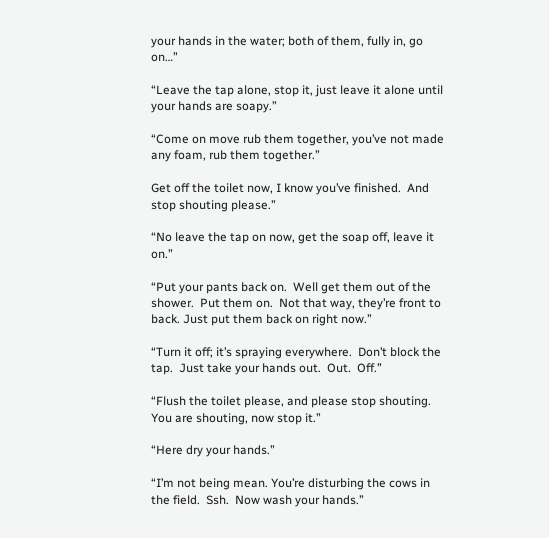your hands in the water; both of them, fully in, go on…”

“Leave the tap alone, stop it, just leave it alone until your hands are soapy.”

“Come on move rub them together, you’ve not made any foam, rub them together.”

Get off the toilet now, I know you’ve finished.  And stop shouting please.”

“No leave the tap on now, get the soap off, leave it on.”

“Put your pants back on.  Well get them out of the shower.  Put them on.  Not that way, they’re front to back. Just put them back on right now.”

“Turn it off; it’s spraying everywhere.  Don’t block the tap.  Just take your hands out.  Out.  Off.”

“Flush the toilet please, and please stop shouting.  You are shouting, now stop it.”

“Here dry your hands.”

“I’m not being mean. You’re disturbing the cows in the field.  Ssh.  Now wash your hands.”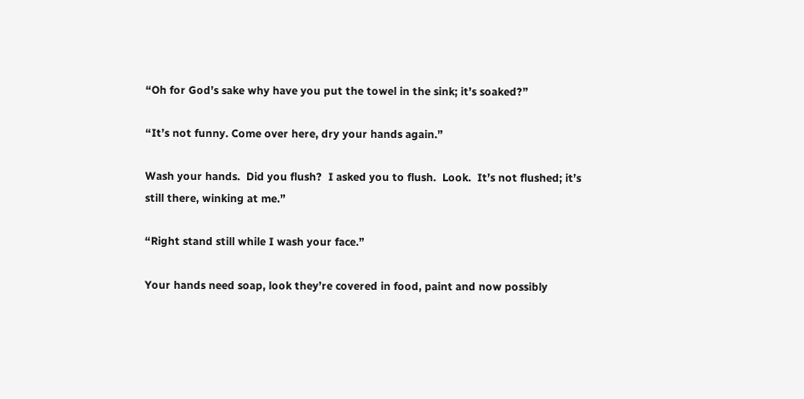“Oh for God’s sake why have you put the towel in the sink; it’s soaked?”

“It’s not funny. Come over here, dry your hands again.”

Wash your hands.  Did you flush?  I asked you to flush.  Look.  It’s not flushed; it’s still there, winking at me.”

“Right stand still while I wash your face.”

Your hands need soap, look they’re covered in food, paint and now possibly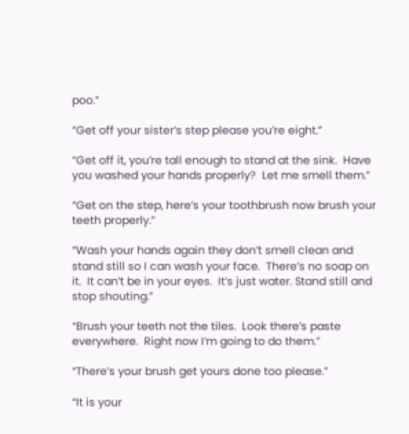poo.”

“Get off your sister’s step please you’re eight.”

“Get off it, you’re tall enough to stand at the sink.  Have you washed your hands properly?  Let me smell them.”

“Get on the step, here’s your toothbrush now brush your teeth properly.”

“Wash your hands again they don’t smell clean and stand still so I can wash your face.  There’s no soap on it.  It can’t be in your eyes.  It’s just water. Stand still and stop shouting.”

“Brush your teeth not the tiles.  Look there’s paste everywhere.  Right now I’m going to do them.”

“There’s your brush get yours done too please.”

“It is your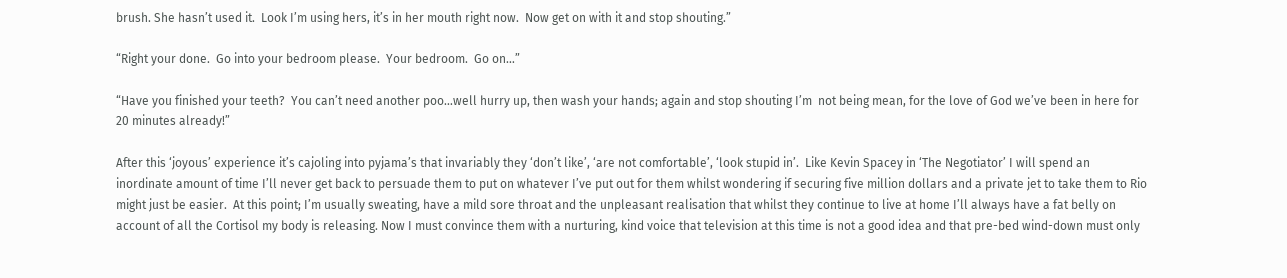brush. She hasn’t used it.  Look I’m using hers, it’s in her mouth right now.  Now get on with it and stop shouting.”

“Right your done.  Go into your bedroom please.  Your bedroom.  Go on…”

“Have you finished your teeth?  You can’t need another poo…well hurry up, then wash your hands; again and stop shouting I’m  not being mean, for the love of God we’ve been in here for 20 minutes already!”

After this ‘joyous’ experience it’s cajoling into pyjama’s that invariably they ‘don’t like’, ‘are not comfortable’, ‘look stupid in’.  Like Kevin Spacey in ‘The Negotiator’ I will spend an inordinate amount of time I’ll never get back to persuade them to put on whatever I’ve put out for them whilst wondering if securing five million dollars and a private jet to take them to Rio might just be easier.  At this point; I’m usually sweating, have a mild sore throat and the unpleasant realisation that whilst they continue to live at home I’ll always have a fat belly on account of all the Cortisol my body is releasing. Now I must convince them with a nurturing, kind voice that television at this time is not a good idea and that pre-bed wind-down must only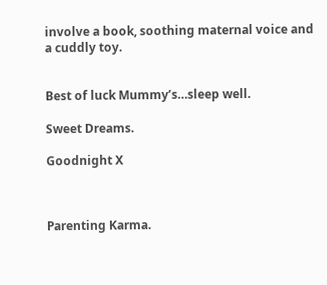involve a book, soothing maternal voice and a cuddly toy.


Best of luck Mummy’s…sleep well.

Sweet Dreams.

Goodnight X



Parenting Karma.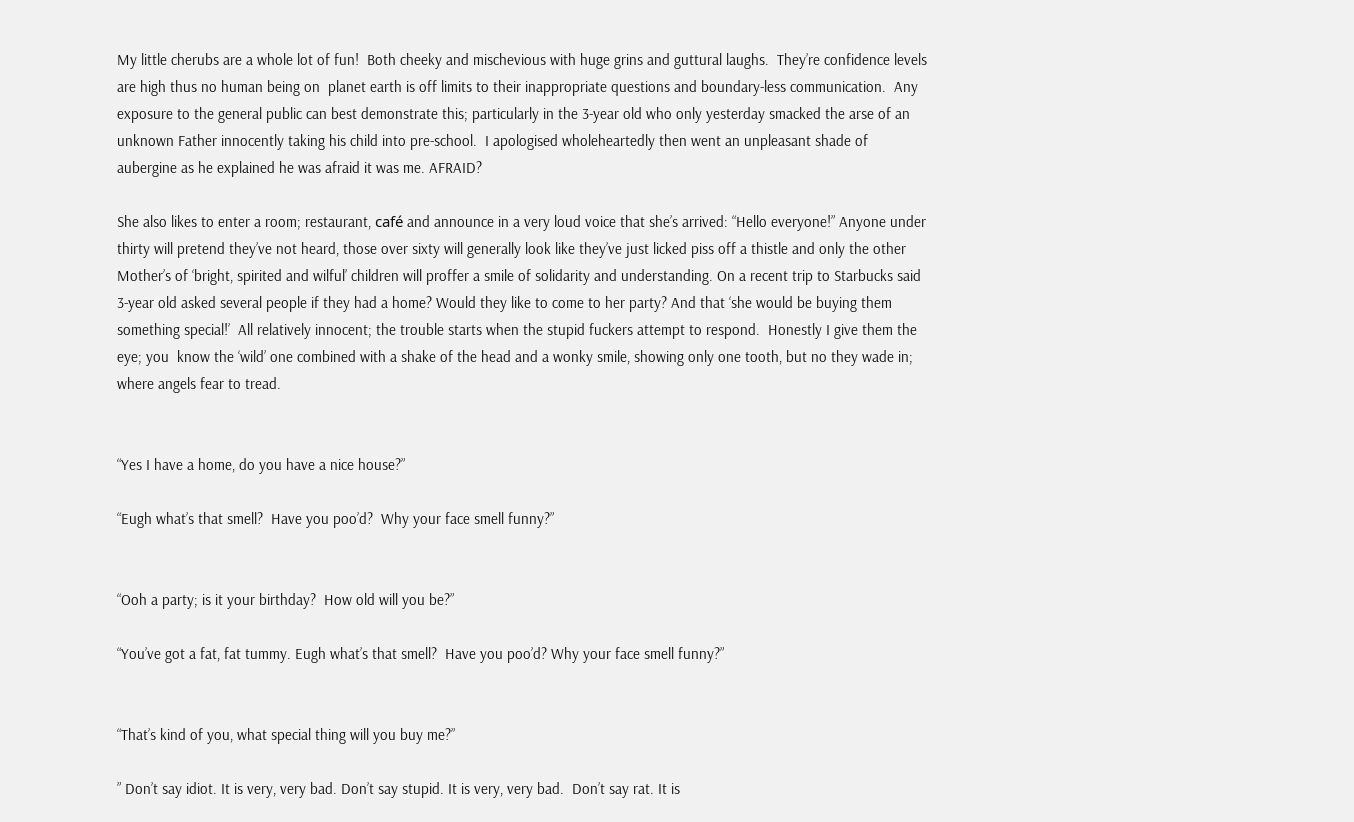My little cherubs are a whole lot of fun!  Both cheeky and mischevious with huge grins and guttural laughs.  They’re confidence levels are high thus no human being on  planet earth is off limits to their inappropriate questions and boundary-less communication.  Any exposure to the general public can best demonstrate this; particularly in the 3-year old who only yesterday smacked the arse of an unknown Father innocently taking his child into pre-school.  I apologised wholeheartedly then went an unpleasant shade of aubergine as he explained he was afraid it was me. AFRAID?

She also likes to enter a room; restaurant, café and announce in a very loud voice that she’s arrived: “Hello everyone!” Anyone under thirty will pretend they’ve not heard, those over sixty will generally look like they’ve just licked piss off a thistle and only the other Mother’s of ‘bright, spirited and wilful’ children will proffer a smile of solidarity and understanding. On a recent trip to Starbucks said 3-year old asked several people if they had a home? Would they like to come to her party? And that ‘she would be buying them something special!’  All relatively innocent; the trouble starts when the stupid fuckers attempt to respond.  Honestly I give them the eye; you  know the ‘wild’ one combined with a shake of the head and a wonky smile, showing only one tooth, but no they wade in; where angels fear to tread.


“Yes I have a home, do you have a nice house?”

“Eugh what’s that smell?  Have you poo’d?  Why your face smell funny?”


“Ooh a party; is it your birthday?  How old will you be?”

“You’ve got a fat, fat tummy. Eugh what’s that smell?  Have you poo’d? Why your face smell funny?”


“That’s kind of you, what special thing will you buy me?”

” Don’t say idiot. It is very, very bad. Don’t say stupid. It is very, very bad.  Don’t say rat. It is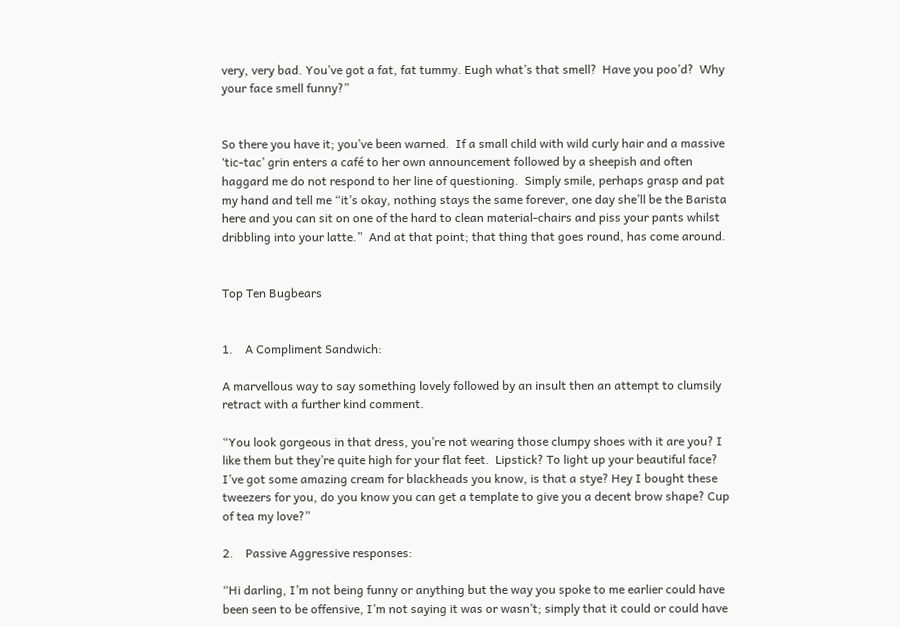very, very bad. You’ve got a fat, fat tummy. Eugh what’s that smell?  Have you poo’d?  Why your face smell funny?”


So there you have it; you’ve been warned.  If a small child with wild curly hair and a massive ‘tic-tac’ grin enters a café to her own announcement followed by a sheepish and often haggard me do not respond to her line of questioning.  Simply smile, perhaps grasp and pat my hand and tell me “it’s okay, nothing stays the same forever, one day she’ll be the Barista here and you can sit on one of the hard to clean material-chairs and piss your pants whilst dribbling into your latte.”  And at that point; that thing that goes round, has come around.


Top Ten Bugbears


1.    A Compliment Sandwich:

A marvellous way to say something lovely followed by an insult then an attempt to clumsily retract with a further kind comment.

“You look gorgeous in that dress, you’re not wearing those clumpy shoes with it are you? I like them but they’re quite high for your flat feet.  Lipstick? To light up your beautiful face? I’ve got some amazing cream for blackheads you know, is that a stye? Hey I bought these tweezers for you, do you know you can get a template to give you a decent brow shape? Cup of tea my love?”

2.    Passive Aggressive responses:

“Hi darling, I’m not being funny or anything but the way you spoke to me earlier could have been seen to be offensive, I’m not saying it was or wasn’t; simply that it could or could have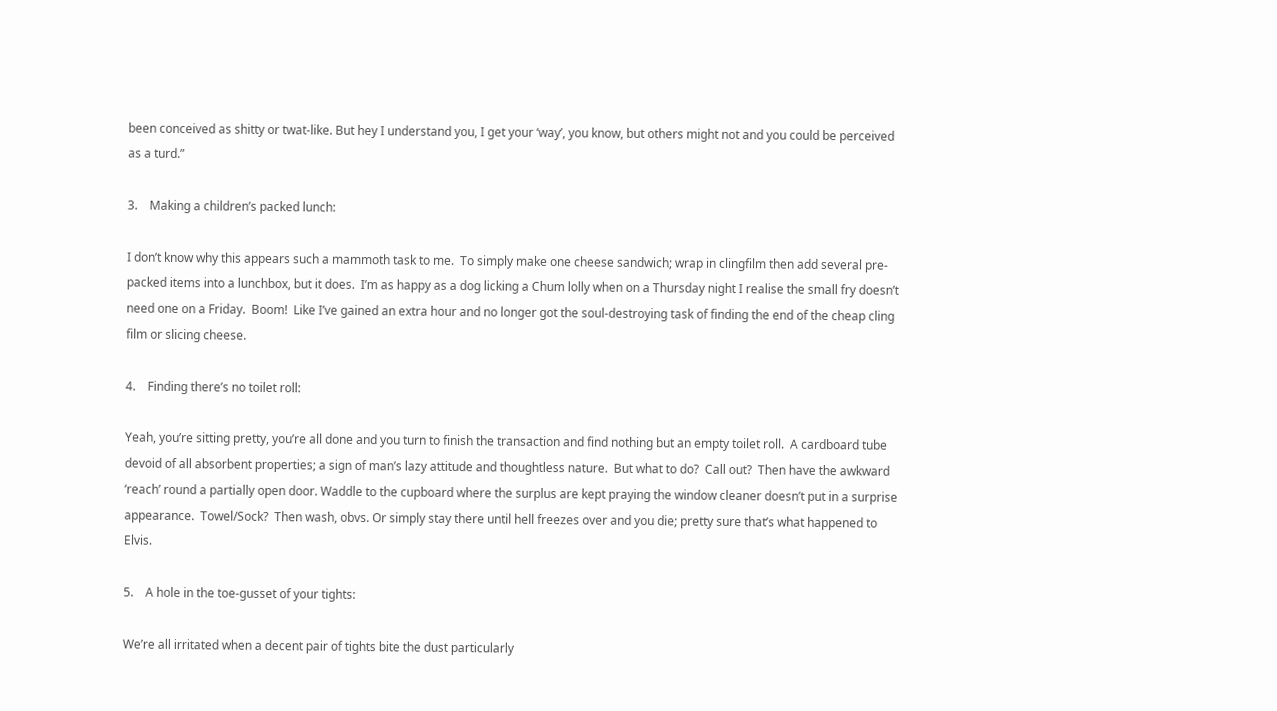been conceived as shitty or twat-like. But hey I understand you, I get your ‘way’, you know, but others might not and you could be perceived as a turd.”

3.    Making a children’s packed lunch:

I don’t know why this appears such a mammoth task to me.  To simply make one cheese sandwich; wrap in clingfilm then add several pre-packed items into a lunchbox, but it does.  I’m as happy as a dog licking a Chum lolly when on a Thursday night I realise the small fry doesn’t need one on a Friday.  Boom!  Like I’ve gained an extra hour and no longer got the soul-destroying task of finding the end of the cheap cling film or slicing cheese.

4.    Finding there’s no toilet roll:

Yeah, you’re sitting pretty, you’re all done and you turn to finish the transaction and find nothing but an empty toilet roll.  A cardboard tube devoid of all absorbent properties; a sign of man’s lazy attitude and thoughtless nature.  But what to do?  Call out?  Then have the awkward ‘reach’ round a partially open door. Waddle to the cupboard where the surplus are kept praying the window cleaner doesn’t put in a surprise appearance.  Towel/Sock?  Then wash, obvs. Or simply stay there until hell freezes over and you die; pretty sure that’s what happened to Elvis.

5.    A hole in the toe-gusset of your tights:

We’re all irritated when a decent pair of tights bite the dust particularly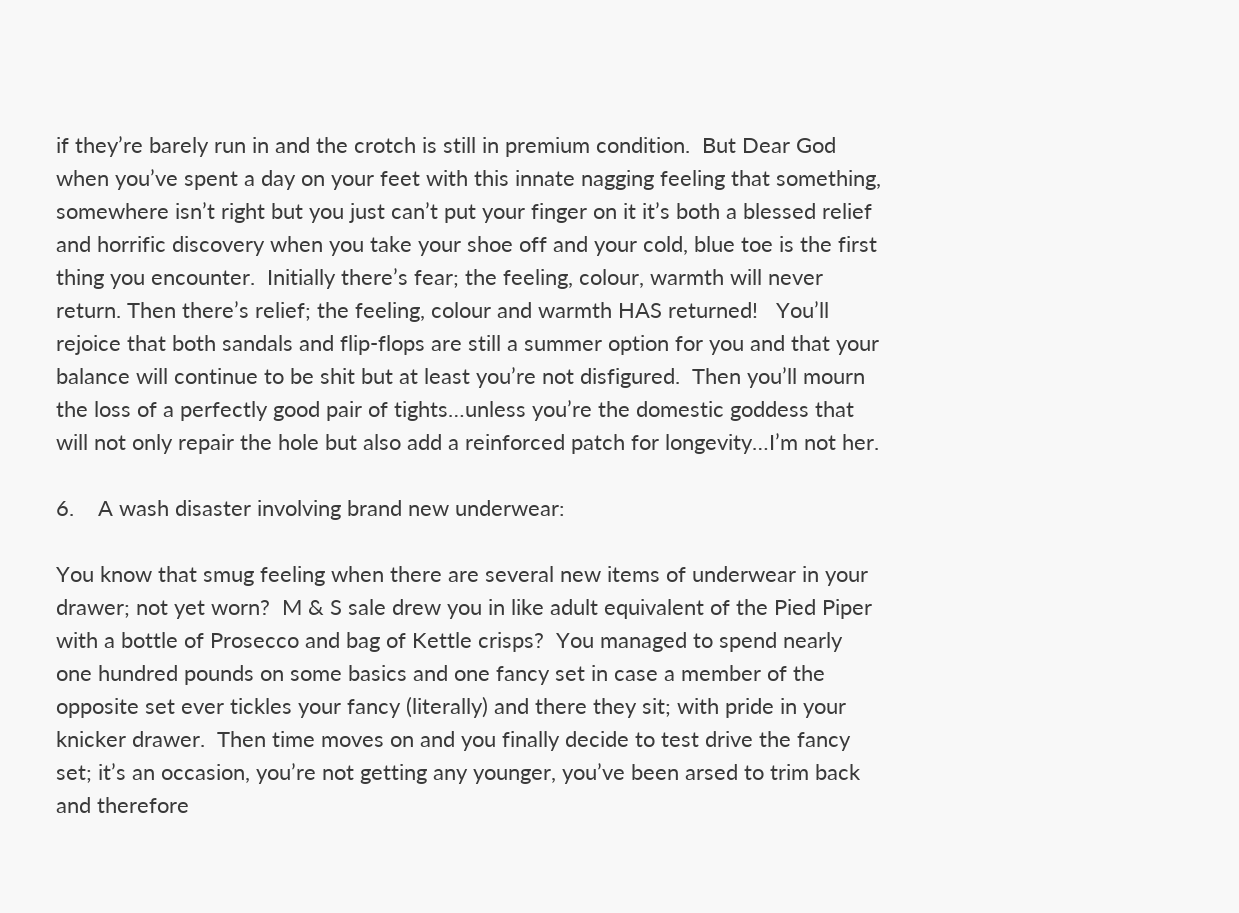if they’re barely run in and the crotch is still in premium condition.  But Dear God when you’ve spent a day on your feet with this innate nagging feeling that something, somewhere isn’t right but you just can’t put your finger on it it’s both a blessed relief and horrific discovery when you take your shoe off and your cold, blue toe is the first thing you encounter.  Initially there’s fear; the feeling, colour, warmth will never return. Then there’s relief; the feeling, colour and warmth HAS returned!   You’ll rejoice that both sandals and flip-flops are still a summer option for you and that your balance will continue to be shit but at least you’re not disfigured.  Then you’ll mourn the loss of a perfectly good pair of tights…unless you’re the domestic goddess that will not only repair the hole but also add a reinforced patch for longevity…I’m not her.

6.    A wash disaster involving brand new underwear:

You know that smug feeling when there are several new items of underwear in your drawer; not yet worn?  M & S sale drew you in like adult equivalent of the Pied Piper with a bottle of Prosecco and bag of Kettle crisps?  You managed to spend nearly one hundred pounds on some basics and one fancy set in case a member of the opposite set ever tickles your fancy (literally) and there they sit; with pride in your knicker drawer.  Then time moves on and you finally decide to test drive the fancy set; it’s an occasion, you’re not getting any younger, you’ve been arsed to trim back and therefore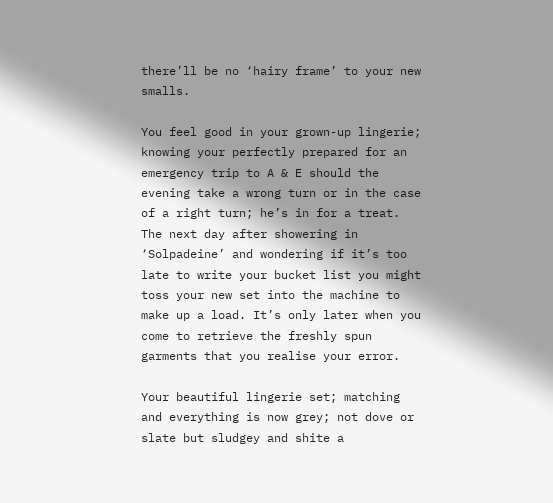there’ll be no ‘hairy frame’ to your new smalls.

You feel good in your grown-up lingerie; knowing your perfectly prepared for an emergency trip to A & E should the evening take a wrong turn or in the case of a right turn; he’s in for a treat. The next day after showering in ‘Solpadeine’ and wondering if it’s too late to write your bucket list you might toss your new set into the machine to make up a load. It’s only later when you come to retrieve the freshly spun garments that you realise your error.

Your beautiful lingerie set; matching and everything is now grey; not dove or slate but sludgey and shite a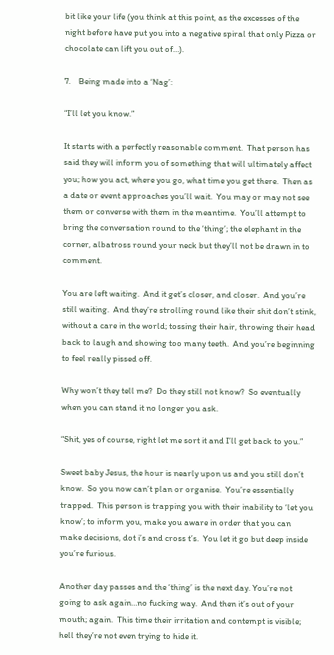bit like your life (you think at this point, as the excesses of the night before have put you into a negative spiral that only Pizza or chocolate can lift you out of…).

7.    Being made into a ‘Nag’:

“I’ll let you know.”

It starts with a perfectly reasonable comment.  That person has said they will inform you of something that will ultimately affect you; how you act, where you go, what time you get there.  Then as a date or event approaches you’ll wait.  You may or may not see them or converse with them in the meantime.  You’ll attempt to bring the conversation round to the ‘thing’; the elephant in the corner, albatross round your neck but they’ll not be drawn in to comment.

You are left waiting.  And it get’s closer, and closer.  And you’re still waiting.  And they’re strolling round like their shit don’t stink, without a care in the world; tossing their hair, throwing their head back to laugh and showing too many teeth.  And you’re beginning to feel really pissed off.

Why won’t they tell me?  Do they still not know?  So eventually when you can stand it no longer you ask.

“Shit, yes of course, right let me sort it and I’ll get back to you.”

Sweet baby Jesus, the hour is nearly upon us and you still don’t know.  So you now can’t plan or organise.  You’re essentially trapped.  This person is trapping you with their inability to ‘let you know’; to inform you, make you aware in order that you can make decisions, dot i’s and cross t’s.  You let it go but deep inside you’re furious.

Another day passes and the ‘thing’ is the next day. You’re not going to ask again…no fucking way.  And then it’s out of your mouth; again.  This time their irritation and contempt is visible; hell they’re not even trying to hide it.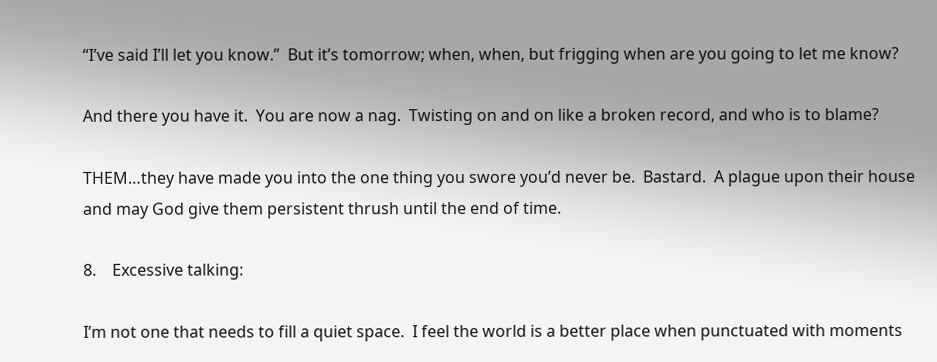“I’ve said I’ll let you know.”  But it’s tomorrow; when, when, but frigging when are you going to let me know?

And there you have it.  You are now a nag.  Twisting on and on like a broken record, and who is to blame?

THEM…they have made you into the one thing you swore you’d never be.  Bastard.  A plague upon their house and may God give them persistent thrush until the end of time.

8.    Excessive talking:

I’m not one that needs to fill a quiet space.  I feel the world is a better place when punctuated with moments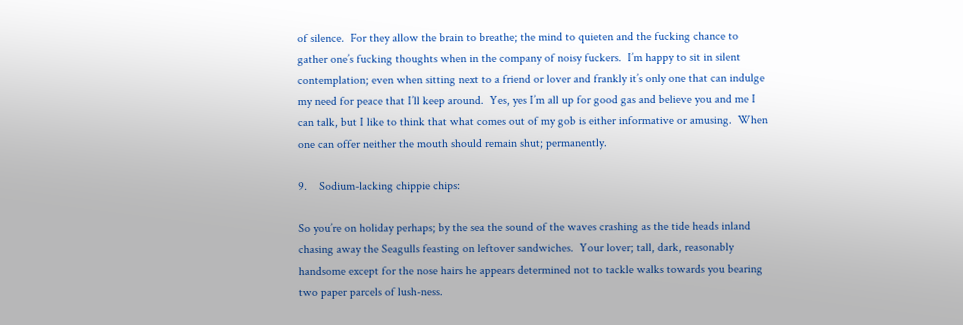of silence.  For they allow the brain to breathe; the mind to quieten and the fucking chance to gather one’s fucking thoughts when in the company of noisy fuckers.  I’m happy to sit in silent contemplation; even when sitting next to a friend or lover and frankly it’s only one that can indulge my need for peace that I’ll keep around.  Yes, yes I’m all up for good gas and believe you and me I can talk, but I like to think that what comes out of my gob is either informative or amusing.  When one can offer neither the mouth should remain shut; permanently.

9.    Sodium-lacking chippie chips:

So you’re on holiday perhaps; by the sea the sound of the waves crashing as the tide heads inland chasing away the Seagulls feasting on leftover sandwiches.  Your lover; tall, dark, reasonably handsome except for the nose hairs he appears determined not to tackle walks towards you bearing two paper parcels of lush-ness.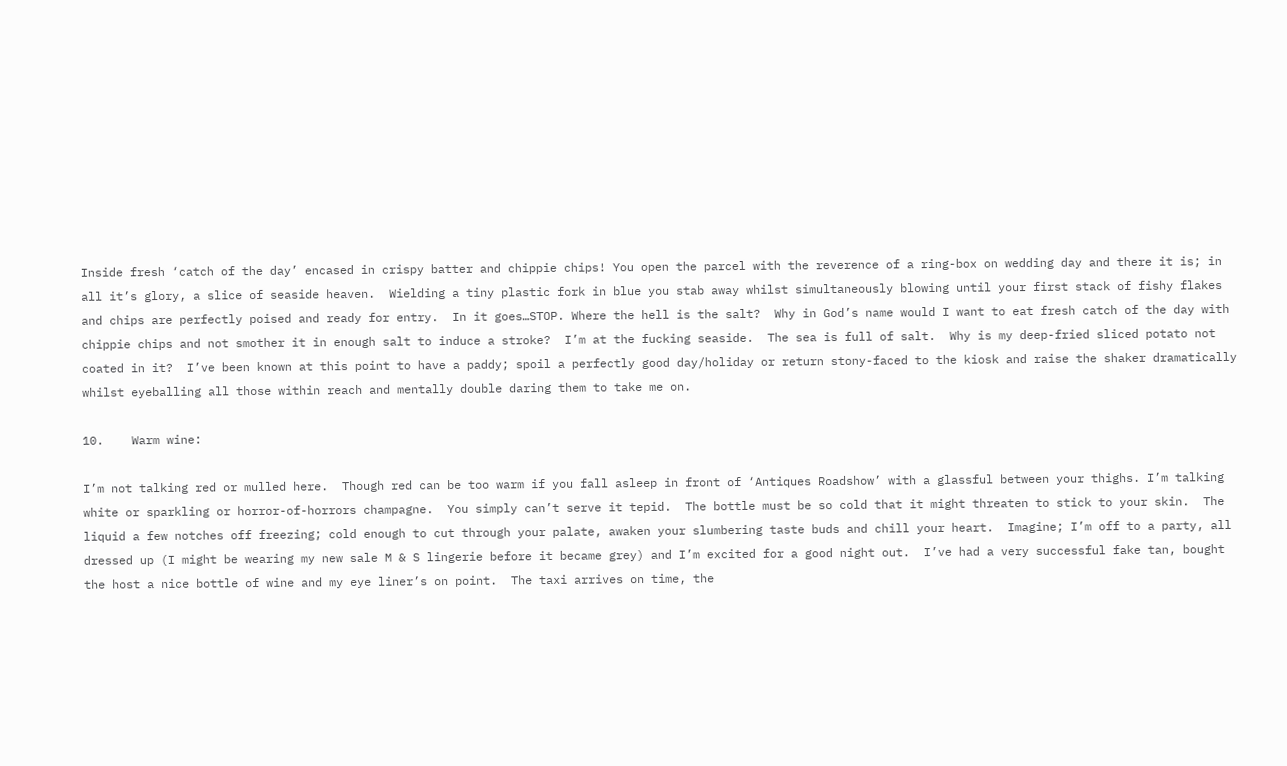Inside fresh ‘catch of the day’ encased in crispy batter and chippie chips! You open the parcel with the reverence of a ring-box on wedding day and there it is; in all it’s glory, a slice of seaside heaven.  Wielding a tiny plastic fork in blue you stab away whilst simultaneously blowing until your first stack of fishy flakes and chips are perfectly poised and ready for entry.  In it goes…STOP. Where the hell is the salt?  Why in God’s name would I want to eat fresh catch of the day with chippie chips and not smother it in enough salt to induce a stroke?  I’m at the fucking seaside.  The sea is full of salt.  Why is my deep-fried sliced potato not coated in it?  I’ve been known at this point to have a paddy; spoil a perfectly good day/holiday or return stony-faced to the kiosk and raise the shaker dramatically whilst eyeballing all those within reach and mentally double daring them to take me on.

10.    Warm wine:

I’m not talking red or mulled here.  Though red can be too warm if you fall asleep in front of ‘Antiques Roadshow’ with a glassful between your thighs. I’m talking white or sparkling or horror-of-horrors champagne.  You simply can’t serve it tepid.  The bottle must be so cold that it might threaten to stick to your skin.  The liquid a few notches off freezing; cold enough to cut through your palate, awaken your slumbering taste buds and chill your heart.  Imagine; I’m off to a party, all dressed up (I might be wearing my new sale M & S lingerie before it became grey) and I’m excited for a good night out.  I’ve had a very successful fake tan, bought the host a nice bottle of wine and my eye liner’s on point.  The taxi arrives on time, the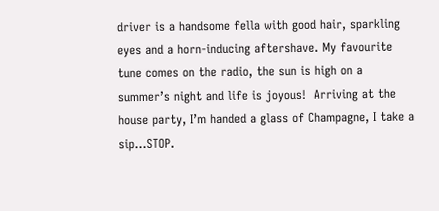driver is a handsome fella with good hair, sparkling eyes and a horn-inducing aftershave. My favourite tune comes on the radio, the sun is high on a summer’s night and life is joyous!  Arriving at the house party, I’m handed a glass of Champagne, I take a sip…STOP.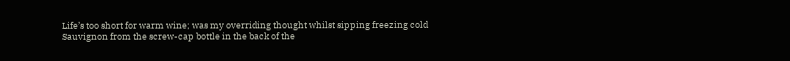Life’s too short for warm wine; was my overriding thought whilst sipping freezing cold Sauvignon from the screw-cap bottle in the back of the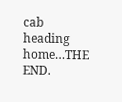cab heading home…THE END.